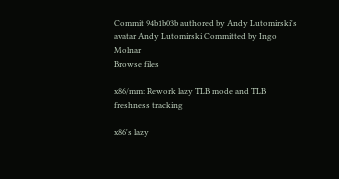Commit 94b1b03b authored by Andy Lutomirski's avatar Andy Lutomirski Committed by Ingo Molnar
Browse files

x86/mm: Rework lazy TLB mode and TLB freshness tracking

x86's lazy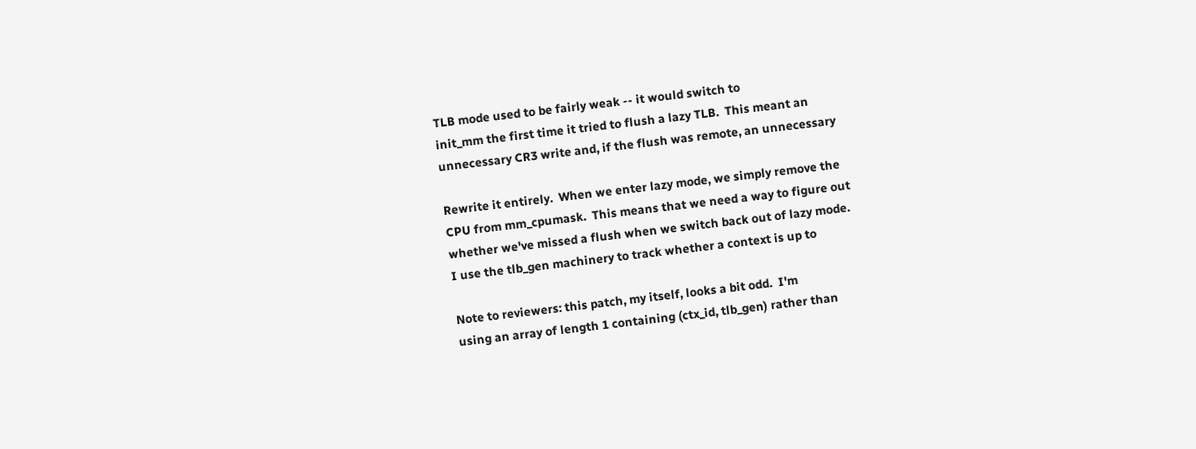TLB mode used to be fairly weak -- it would switch to
init_mm the first time it tried to flush a lazy TLB.  This meant an
unnecessary CR3 write and, if the flush was remote, an unnecessary

Rewrite it entirely.  When we enter lazy mode, we simply remove the
CPU from mm_cpumask.  This means that we need a way to figure out
whether we've missed a flush when we switch back out of lazy mode.
I use the tlb_gen machinery to track whether a context is up to

Note to reviewers: this patch, my itself, looks a bit odd.  I'm
using an array of length 1 containing (ctx_id, tlb_gen) rather than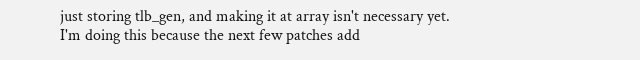just storing tlb_gen, and making it at array isn't necessary yet.
I'm doing this because the next few patches add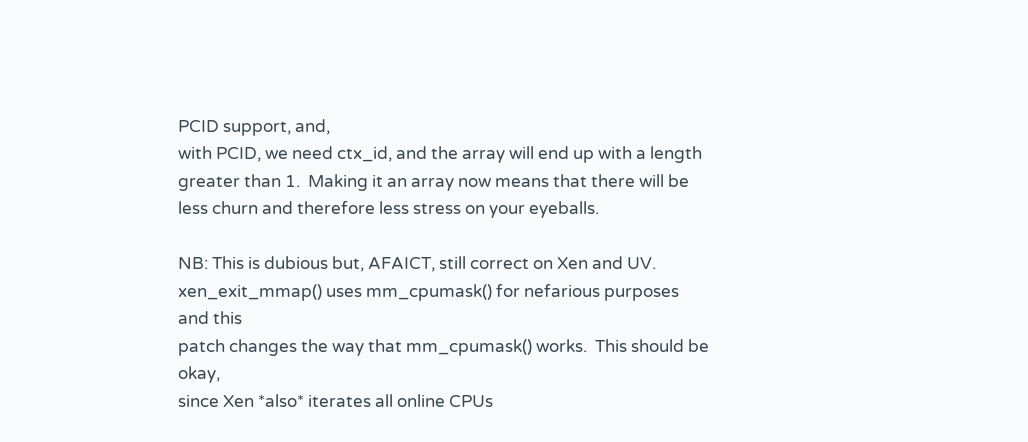PCID support, and,
with PCID, we need ctx_id, and the array will end up with a length
greater than 1.  Making it an array now means that there will be
less churn and therefore less stress on your eyeballs.

NB: This is dubious but, AFAICT, still correct on Xen and UV.
xen_exit_mmap() uses mm_cpumask() for nefarious purposes and this
patch changes the way that mm_cpumask() works.  This should be okay,
since Xen *also* iterates all online CPUs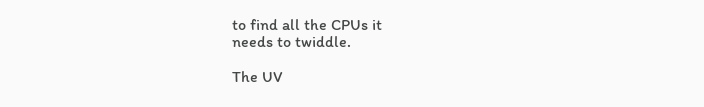to find all the CPUs it
needs to twiddle.

The UV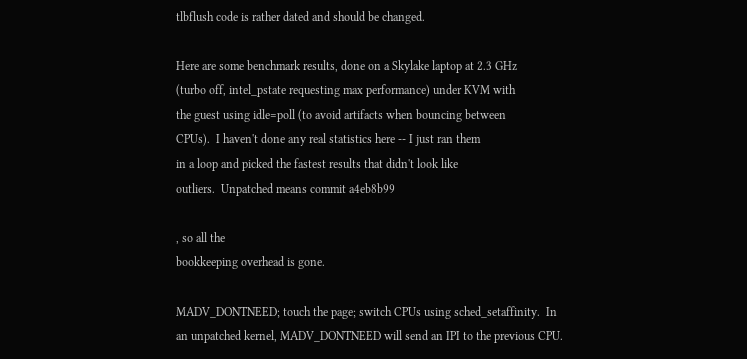tlbflush code is rather dated and should be changed.

Here are some benchmark results, done on a Skylake laptop at 2.3 GHz
(turbo off, intel_pstate requesting max performance) under KVM with
the guest using idle=poll (to avoid artifacts when bouncing between
CPUs).  I haven't done any real statistics here -- I just ran them
in a loop and picked the fastest results that didn't look like
outliers.  Unpatched means commit a4eb8b99

, so all the
bookkeeping overhead is gone.

MADV_DONTNEED; touch the page; switch CPUs using sched_setaffinity.  In
an unpatched kernel, MADV_DONTNEED will send an IPI to the previous CPU.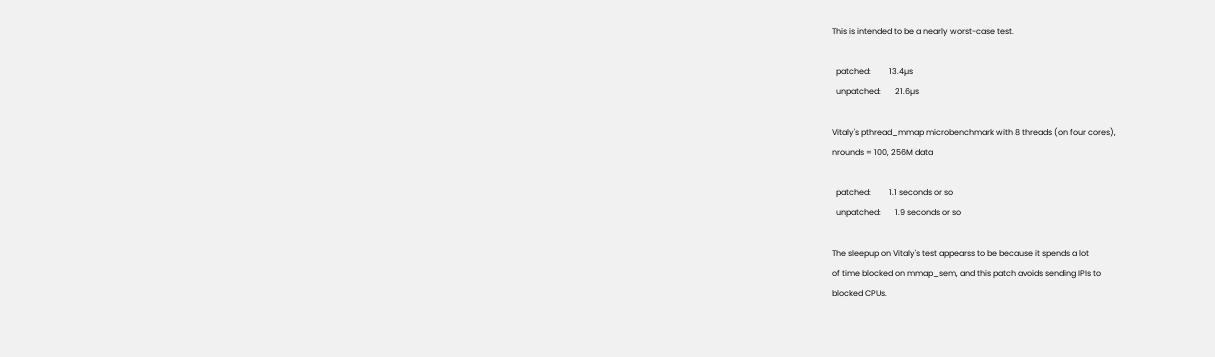This is intended to be a nearly worst-case test.

  patched:         13.4µs
  unpatched:       21.6µs

Vitaly's pthread_mmap microbenchmark with 8 threads (on four cores),
nrounds = 100, 256M data

  patched:         1.1 seconds or so
  unpatched:       1.9 seconds or so

The sleepup on Vitaly's test appearss to be because it spends a lot
of time blocked on mmap_sem, and this patch avoids sending IPIs to
blocked CPUs.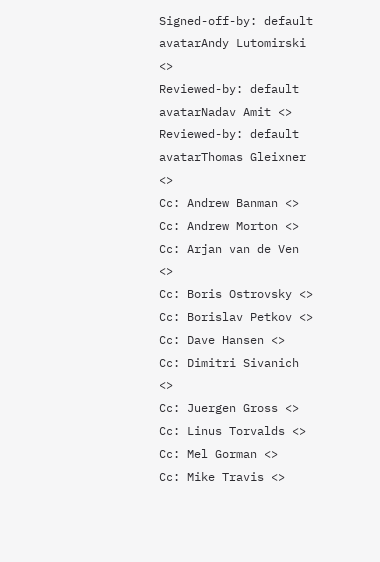Signed-off-by: default avatarAndy Lutomirski <>
Reviewed-by: default avatarNadav Amit <>
Reviewed-by: default avatarThomas Gleixner <>
Cc: Andrew Banman <>
Cc: Andrew Morton <>
Cc: Arjan van de Ven <>
Cc: Boris Ostrovsky <>
Cc: Borislav Petkov <>
Cc: Dave Hansen <>
Cc: Dimitri Sivanich <>
Cc: Juergen Gross <>
Cc: Linus Torvalds <>
Cc: Mel Gorman <>
Cc: Mike Travis <>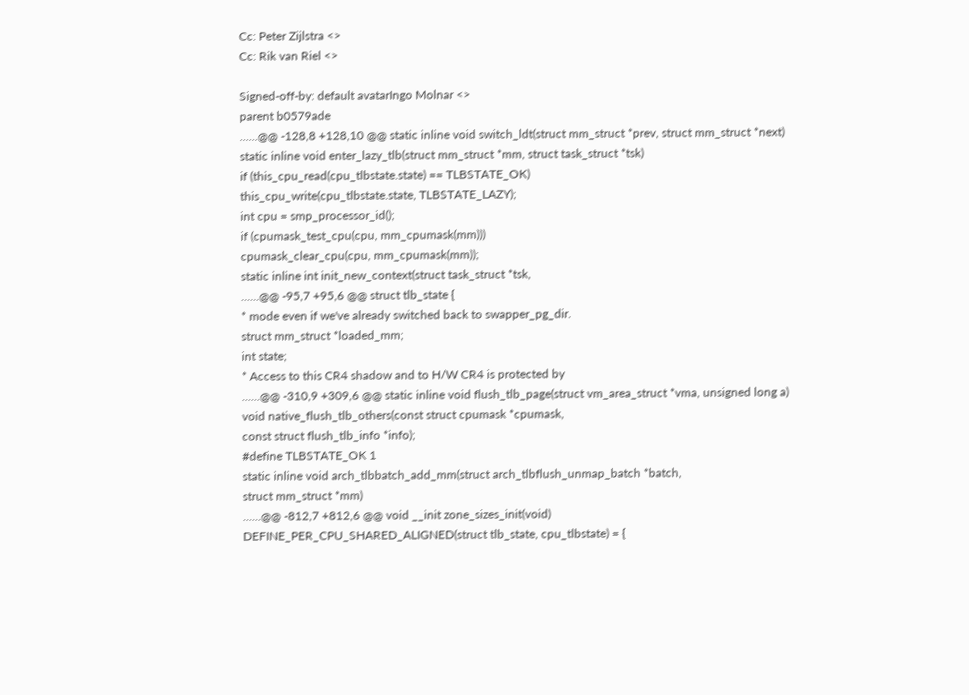Cc: Peter Zijlstra <>
Cc: Rik van Riel <>

Signed-off-by: default avatarIngo Molnar <>
parent b0579ade
......@@ -128,8 +128,10 @@ static inline void switch_ldt(struct mm_struct *prev, struct mm_struct *next)
static inline void enter_lazy_tlb(struct mm_struct *mm, struct task_struct *tsk)
if (this_cpu_read(cpu_tlbstate.state) == TLBSTATE_OK)
this_cpu_write(cpu_tlbstate.state, TLBSTATE_LAZY);
int cpu = smp_processor_id();
if (cpumask_test_cpu(cpu, mm_cpumask(mm)))
cpumask_clear_cpu(cpu, mm_cpumask(mm));
static inline int init_new_context(struct task_struct *tsk,
......@@ -95,7 +95,6 @@ struct tlb_state {
* mode even if we've already switched back to swapper_pg_dir.
struct mm_struct *loaded_mm;
int state;
* Access to this CR4 shadow and to H/W CR4 is protected by
......@@ -310,9 +309,6 @@ static inline void flush_tlb_page(struct vm_area_struct *vma, unsigned long a)
void native_flush_tlb_others(const struct cpumask *cpumask,
const struct flush_tlb_info *info);
#define TLBSTATE_OK 1
static inline void arch_tlbbatch_add_mm(struct arch_tlbflush_unmap_batch *batch,
struct mm_struct *mm)
......@@ -812,7 +812,6 @@ void __init zone_sizes_init(void)
DEFINE_PER_CPU_SHARED_ALIGNED(struct tlb_state, cpu_tlbstate) = {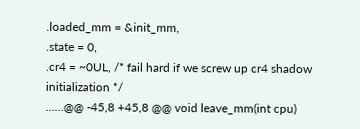.loaded_mm = &init_mm,
.state = 0,
.cr4 = ~0UL, /* fail hard if we screw up cr4 shadow initialization */
......@@ -45,8 +45,8 @@ void leave_mm(int cpu)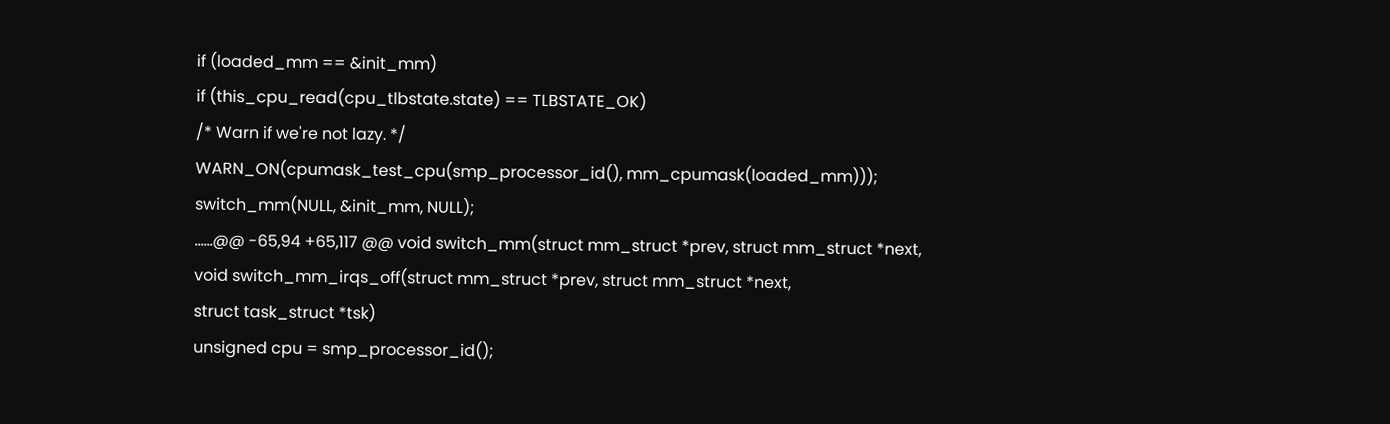if (loaded_mm == &init_mm)
if (this_cpu_read(cpu_tlbstate.state) == TLBSTATE_OK)
/* Warn if we're not lazy. */
WARN_ON(cpumask_test_cpu(smp_processor_id(), mm_cpumask(loaded_mm)));
switch_mm(NULL, &init_mm, NULL);
......@@ -65,94 +65,117 @@ void switch_mm(struct mm_struct *prev, struct mm_struct *next,
void switch_mm_irqs_off(struct mm_struct *prev, struct mm_struct *next,
struct task_struct *tsk)
unsigned cpu = smp_processor_id();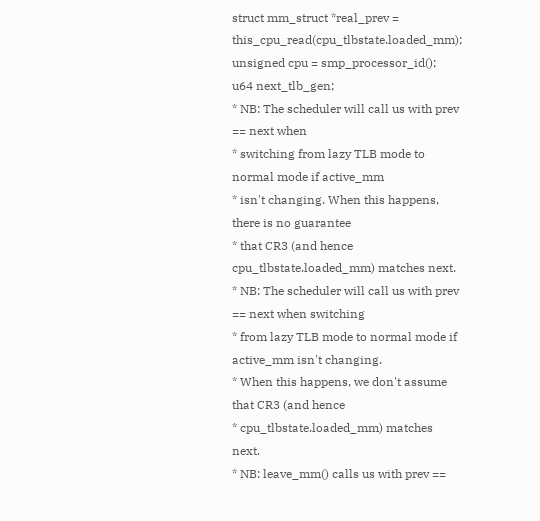struct mm_struct *real_prev = this_cpu_read(cpu_tlbstate.loaded_mm);
unsigned cpu = smp_processor_id();
u64 next_tlb_gen;
* NB: The scheduler will call us with prev == next when
* switching from lazy TLB mode to normal mode if active_mm
* isn't changing. When this happens, there is no guarantee
* that CR3 (and hence cpu_tlbstate.loaded_mm) matches next.
* NB: The scheduler will call us with prev == next when switching
* from lazy TLB mode to normal mode if active_mm isn't changing.
* When this happens, we don't assume that CR3 (and hence
* cpu_tlbstate.loaded_mm) matches next.
* NB: leave_mm() calls us with prev ==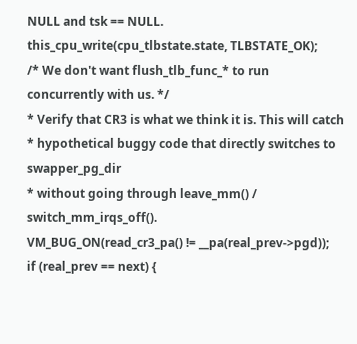NULL and tsk == NULL.
this_cpu_write(cpu_tlbstate.state, TLBSTATE_OK);
/* We don't want flush_tlb_func_* to run concurrently with us. */
* Verify that CR3 is what we think it is. This will catch
* hypothetical buggy code that directly switches to swapper_pg_dir
* without going through leave_mm() / switch_mm_irqs_off().
VM_BUG_ON(read_cr3_pa() != __pa(real_prev->pgd));
if (real_prev == next) {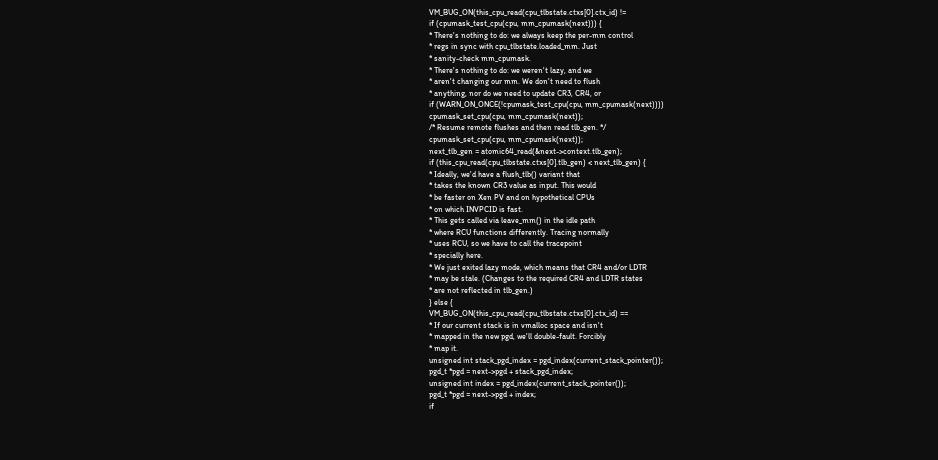VM_BUG_ON(this_cpu_read(cpu_tlbstate.ctxs[0].ctx_id) !=
if (cpumask_test_cpu(cpu, mm_cpumask(next))) {
* There's nothing to do: we always keep the per-mm control
* regs in sync with cpu_tlbstate.loaded_mm. Just
* sanity-check mm_cpumask.
* There's nothing to do: we weren't lazy, and we
* aren't changing our mm. We don't need to flush
* anything, nor do we need to update CR3, CR4, or
if (WARN_ON_ONCE(!cpumask_test_cpu(cpu, mm_cpumask(next))))
cpumask_set_cpu(cpu, mm_cpumask(next));
/* Resume remote flushes and then read tlb_gen. */
cpumask_set_cpu(cpu, mm_cpumask(next));
next_tlb_gen = atomic64_read(&next->context.tlb_gen);
if (this_cpu_read(cpu_tlbstate.ctxs[0].tlb_gen) < next_tlb_gen) {
* Ideally, we'd have a flush_tlb() variant that
* takes the known CR3 value as input. This would
* be faster on Xen PV and on hypothetical CPUs
* on which INVPCID is fast.
* This gets called via leave_mm() in the idle path
* where RCU functions differently. Tracing normally
* uses RCU, so we have to call the tracepoint
* specially here.
* We just exited lazy mode, which means that CR4 and/or LDTR
* may be stale. (Changes to the required CR4 and LDTR states
* are not reflected in tlb_gen.)
} else {
VM_BUG_ON(this_cpu_read(cpu_tlbstate.ctxs[0].ctx_id) ==
* If our current stack is in vmalloc space and isn't
* mapped in the new pgd, we'll double-fault. Forcibly
* map it.
unsigned int stack_pgd_index = pgd_index(current_stack_pointer());
pgd_t *pgd = next->pgd + stack_pgd_index;
unsigned int index = pgd_index(current_stack_pointer());
pgd_t *pgd = next->pgd + index;
if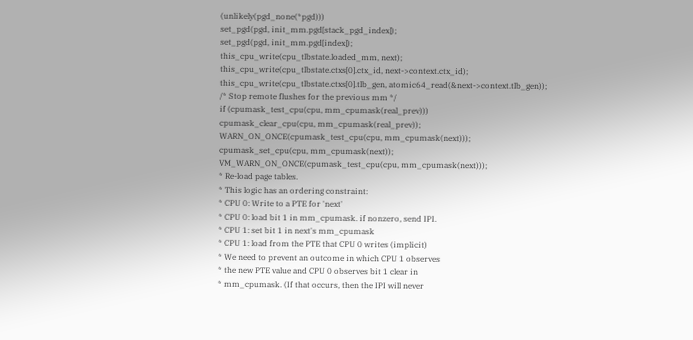(unlikely(pgd_none(*pgd)))
set_pgd(pgd, init_mm.pgd[stack_pgd_index]);
set_pgd(pgd, init_mm.pgd[index]);
this_cpu_write(cpu_tlbstate.loaded_mm, next);
this_cpu_write(cpu_tlbstate.ctxs[0].ctx_id, next->context.ctx_id);
this_cpu_write(cpu_tlbstate.ctxs[0].tlb_gen, atomic64_read(&next->context.tlb_gen));
/* Stop remote flushes for the previous mm */
if (cpumask_test_cpu(cpu, mm_cpumask(real_prev)))
cpumask_clear_cpu(cpu, mm_cpumask(real_prev));
WARN_ON_ONCE(cpumask_test_cpu(cpu, mm_cpumask(next)));
cpumask_set_cpu(cpu, mm_cpumask(next));
VM_WARN_ON_ONCE(cpumask_test_cpu(cpu, mm_cpumask(next)));
* Re-load page tables.
* This logic has an ordering constraint:
* CPU 0: Write to a PTE for 'next'
* CPU 0: load bit 1 in mm_cpumask. if nonzero, send IPI.
* CPU 1: set bit 1 in next's mm_cpumask
* CPU 1: load from the PTE that CPU 0 writes (implicit)
* We need to prevent an outcome in which CPU 1 observes
* the new PTE value and CPU 0 observes bit 1 clear in
* mm_cpumask. (If that occurs, then the IPI will never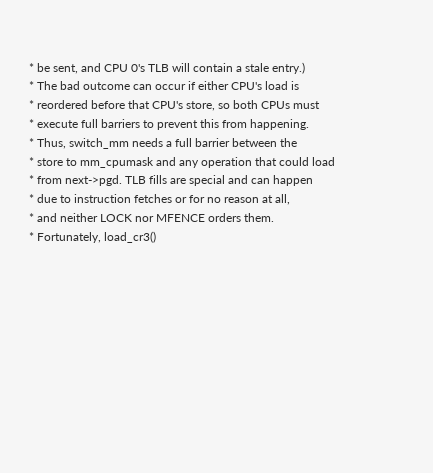* be sent, and CPU 0's TLB will contain a stale entry.)
* The bad outcome can occur if either CPU's load is
* reordered before that CPU's store, so both CPUs must
* execute full barriers to prevent this from happening.
* Thus, switch_mm needs a full barrier between the
* store to mm_cpumask and any operation that could load
* from next->pgd. TLB fills are special and can happen
* due to instruction fetches or for no reason at all,
* and neither LOCK nor MFENCE orders them.
* Fortunately, load_cr3()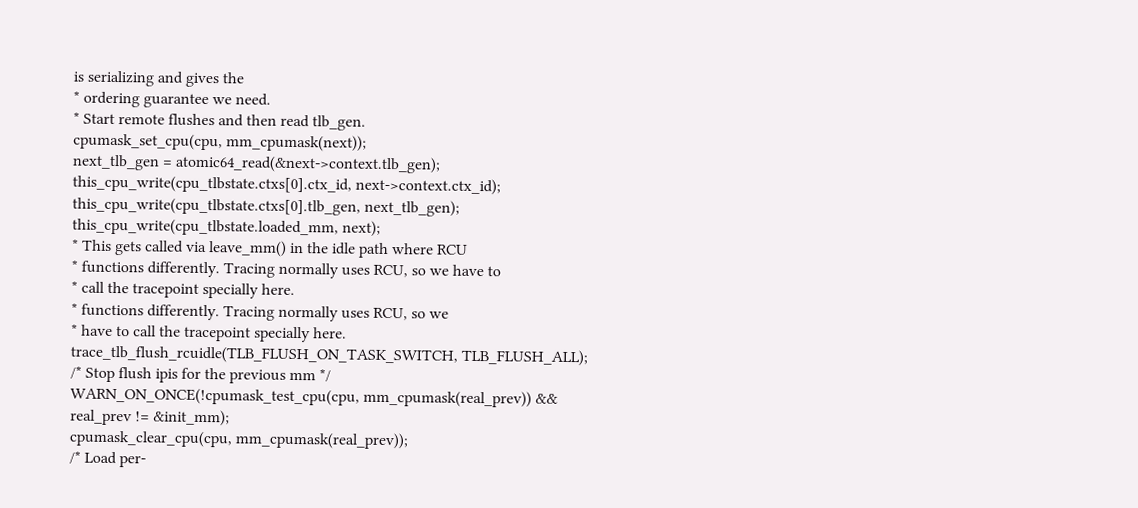is serializing and gives the
* ordering guarantee we need.
* Start remote flushes and then read tlb_gen.
cpumask_set_cpu(cpu, mm_cpumask(next));
next_tlb_gen = atomic64_read(&next->context.tlb_gen);
this_cpu_write(cpu_tlbstate.ctxs[0].ctx_id, next->context.ctx_id);
this_cpu_write(cpu_tlbstate.ctxs[0].tlb_gen, next_tlb_gen);
this_cpu_write(cpu_tlbstate.loaded_mm, next);
* This gets called via leave_mm() in the idle path where RCU
* functions differently. Tracing normally uses RCU, so we have to
* call the tracepoint specially here.
* functions differently. Tracing normally uses RCU, so we
* have to call the tracepoint specially here.
trace_tlb_flush_rcuidle(TLB_FLUSH_ON_TASK_SWITCH, TLB_FLUSH_ALL);
/* Stop flush ipis for the previous mm */
WARN_ON_ONCE(!cpumask_test_cpu(cpu, mm_cpumask(real_prev)) &&
real_prev != &init_mm);
cpumask_clear_cpu(cpu, mm_cpumask(real_prev));
/* Load per-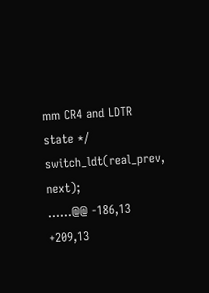mm CR4 and LDTR state */
switch_ldt(real_prev, next);
......@@ -186,13 +209,13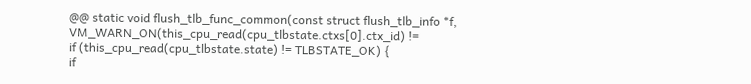@@ static void flush_tlb_func_common(const struct flush_tlb_info *f,
VM_WARN_ON(this_cpu_read(cpu_tlbstate.ctxs[0].ctx_id) !=
if (this_cpu_read(cpu_tlbstate.state) != TLBSTATE_OK) {
if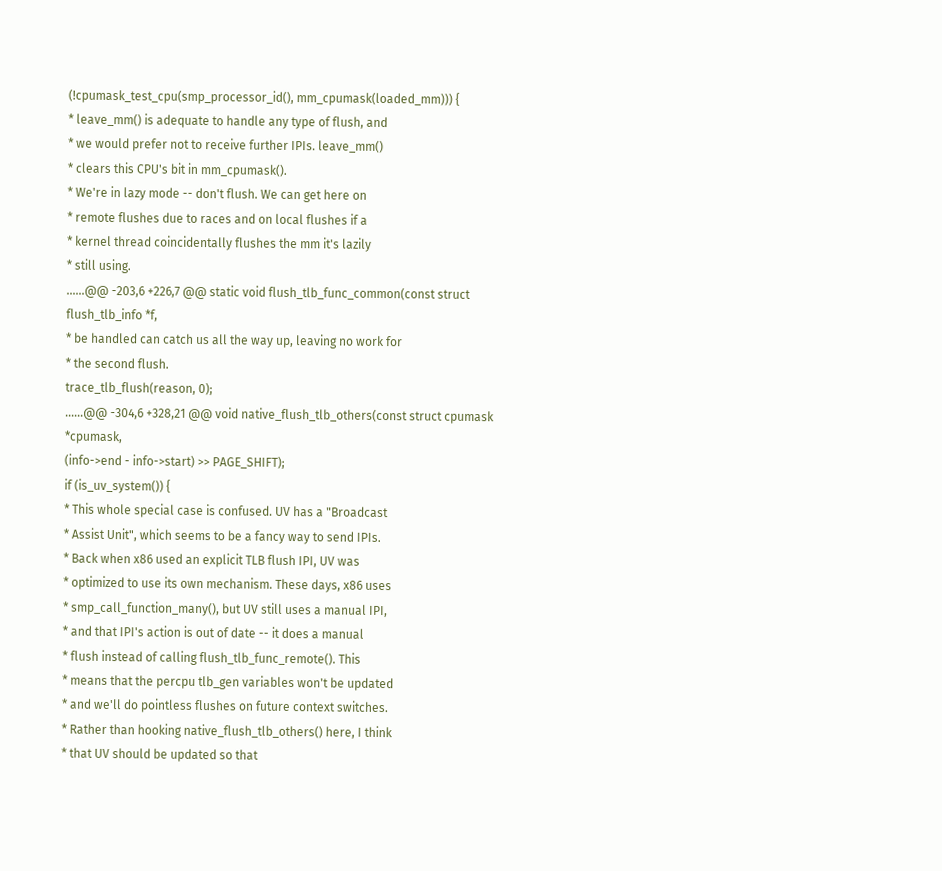(!cpumask_test_cpu(smp_processor_id(), mm_cpumask(loaded_mm))) {
* leave_mm() is adequate to handle any type of flush, and
* we would prefer not to receive further IPIs. leave_mm()
* clears this CPU's bit in mm_cpumask().
* We're in lazy mode -- don't flush. We can get here on
* remote flushes due to races and on local flushes if a
* kernel thread coincidentally flushes the mm it's lazily
* still using.
......@@ -203,6 +226,7 @@ static void flush_tlb_func_common(const struct flush_tlb_info *f,
* be handled can catch us all the way up, leaving no work for
* the second flush.
trace_tlb_flush(reason, 0);
......@@ -304,6 +328,21 @@ void native_flush_tlb_others(const struct cpumask *cpumask,
(info->end - info->start) >> PAGE_SHIFT);
if (is_uv_system()) {
* This whole special case is confused. UV has a "Broadcast
* Assist Unit", which seems to be a fancy way to send IPIs.
* Back when x86 used an explicit TLB flush IPI, UV was
* optimized to use its own mechanism. These days, x86 uses
* smp_call_function_many(), but UV still uses a manual IPI,
* and that IPI's action is out of date -- it does a manual
* flush instead of calling flush_tlb_func_remote(). This
* means that the percpu tlb_gen variables won't be updated
* and we'll do pointless flushes on future context switches.
* Rather than hooking native_flush_tlb_others() here, I think
* that UV should be updated so that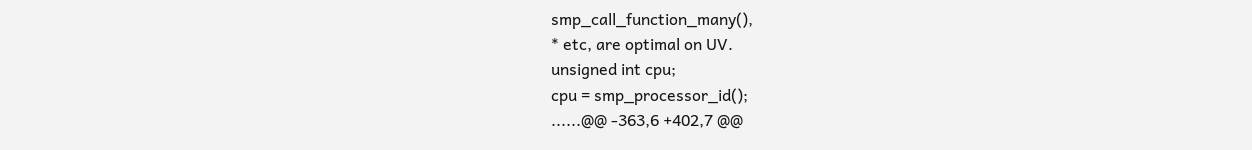smp_call_function_many(),
* etc, are optimal on UV.
unsigned int cpu;
cpu = smp_processor_id();
......@@ -363,6 +402,7 @@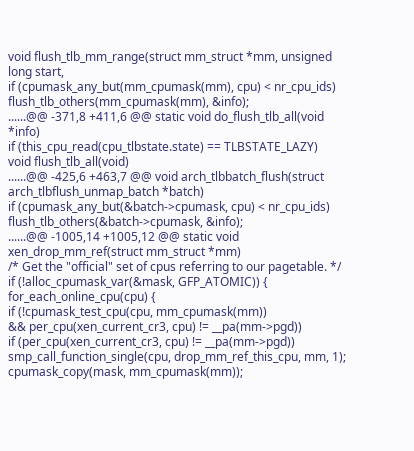void flush_tlb_mm_range(struct mm_struct *mm, unsigned long start,
if (cpumask_any_but(mm_cpumask(mm), cpu) < nr_cpu_ids)
flush_tlb_others(mm_cpumask(mm), &info);
......@@ -371,8 +411,6 @@ static void do_flush_tlb_all(void *info)
if (this_cpu_read(cpu_tlbstate.state) == TLBSTATE_LAZY)
void flush_tlb_all(void)
......@@ -425,6 +463,7 @@ void arch_tlbbatch_flush(struct arch_tlbflush_unmap_batch *batch)
if (cpumask_any_but(&batch->cpumask, cpu) < nr_cpu_ids)
flush_tlb_others(&batch->cpumask, &info);
......@@ -1005,14 +1005,12 @@ static void xen_drop_mm_ref(struct mm_struct *mm)
/* Get the "official" set of cpus referring to our pagetable. */
if (!alloc_cpumask_var(&mask, GFP_ATOMIC)) {
for_each_online_cpu(cpu) {
if (!cpumask_test_cpu(cpu, mm_cpumask(mm))
&& per_cpu(xen_current_cr3, cpu) != __pa(mm->pgd))
if (per_cpu(xen_current_cr3, cpu) != __pa(mm->pgd))
smp_call_function_single(cpu, drop_mm_ref_this_cpu, mm, 1);
cpumask_copy(mask, mm_cpumask(mm));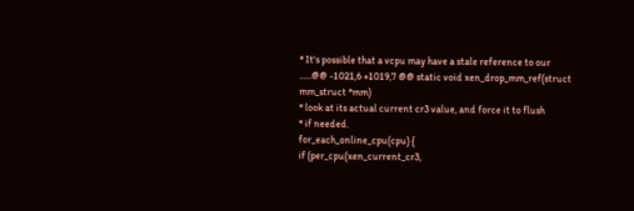* It's possible that a vcpu may have a stale reference to our
......@@ -1021,6 +1019,7 @@ static void xen_drop_mm_ref(struct mm_struct *mm)
* look at its actual current cr3 value, and force it to flush
* if needed.
for_each_online_cpu(cpu) {
if (per_cpu(xen_current_cr3,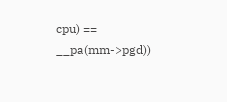cpu) == __pa(mm->pgd))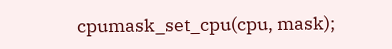cpumask_set_cpu(cpu, mask);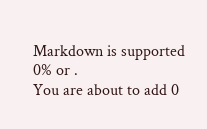Markdown is supported
0% or .
You are about to add 0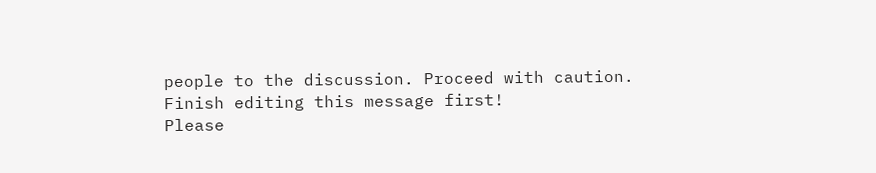people to the discussion. Proceed with caution.
Finish editing this message first!
Please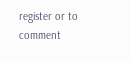register or to comment